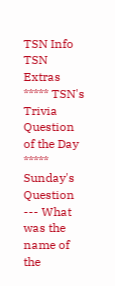TSN Info
TSN Extras
***** TSN's Trivia Question of the Day *****
Sunday's Question --- What was the name of the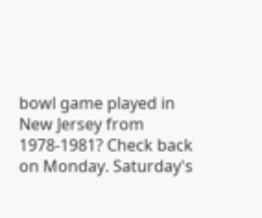bowl game played in New Jersey from 1978-1981? Check back on Monday. Saturday's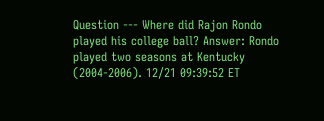Question --- Where did Rajon Rondo played his college ball? Answer: Rondo played two seasons at Kentucky (2004-2006). 12/21 09:39:52 ET